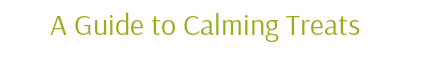A Guide to Calming Treats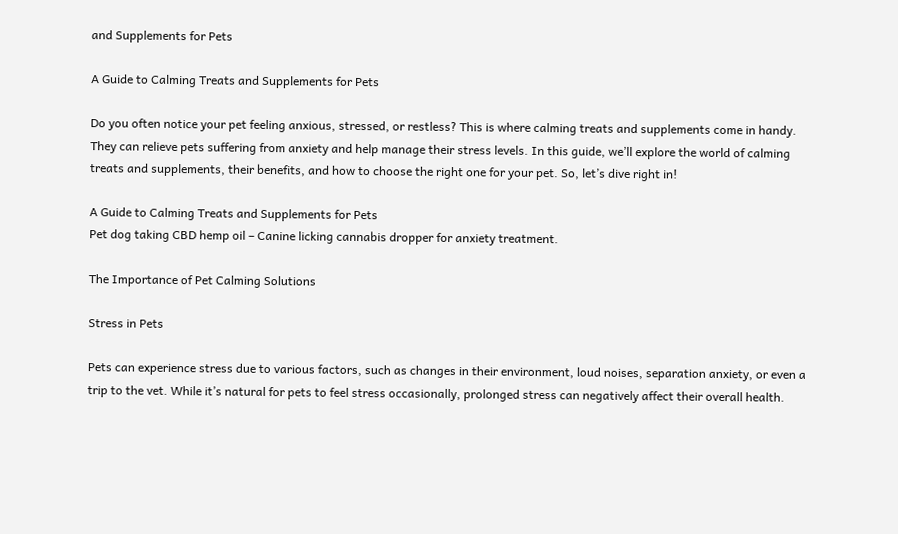and Supplements for Pets

A Guide to Calming Treats and Supplements for Pets

Do you often notice your pet feeling anxious, stressed, or restless? This is where calming treats and supplements come in handy. They can relieve pets suffering from anxiety and help manage their stress levels. In this guide, we’ll explore the world of calming treats and supplements, their benefits, and how to choose the right one for your pet. So, let’s dive right in!

A Guide to Calming Treats and Supplements for Pets
Pet dog taking CBD hemp oil – Canine licking cannabis dropper for anxiety treatment.

The Importance of Pet Calming Solutions

Stress in Pets

Pets can experience stress due to various factors, such as changes in their environment, loud noises, separation anxiety, or even a trip to the vet. While it’s natural for pets to feel stress occasionally, prolonged stress can negatively affect their overall health.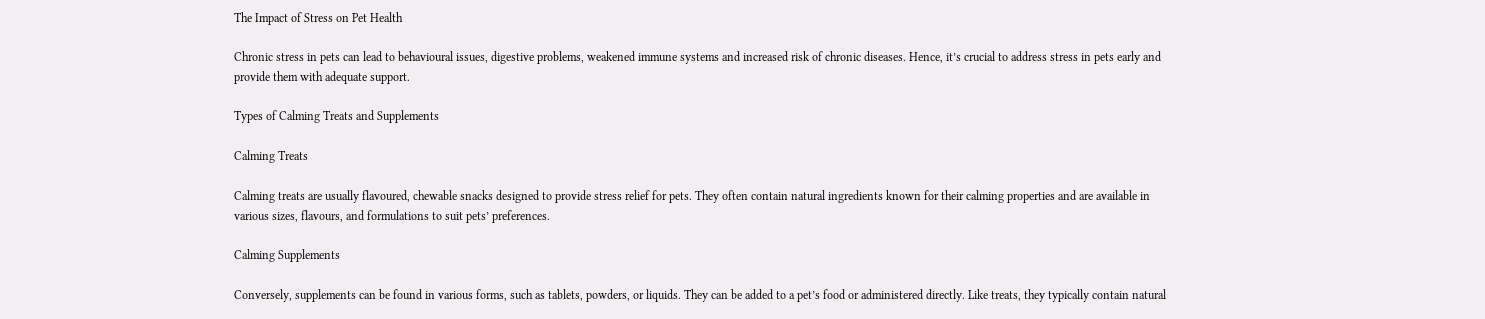The Impact of Stress on Pet Health

Chronic stress in pets can lead to behavioural issues, digestive problems, weakened immune systems and increased risk of chronic diseases. Hence, it’s crucial to address stress in pets early and provide them with adequate support.

Types of Calming Treats and Supplements

Calming Treats

Calming treats are usually flavoured, chewable snacks designed to provide stress relief for pets. They often contain natural ingredients known for their calming properties and are available in various sizes, flavours, and formulations to suit pets’ preferences.

Calming Supplements

Conversely, supplements can be found in various forms, such as tablets, powders, or liquids. They can be added to a pet’s food or administered directly. Like treats, they typically contain natural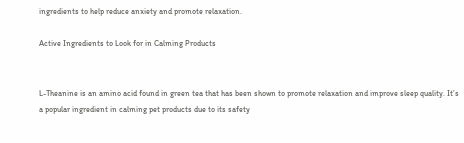ingredients to help reduce anxiety and promote relaxation.

Active Ingredients to Look for in Calming Products


L-Theanine is an amino acid found in green tea that has been shown to promote relaxation and improve sleep quality. It’s a popular ingredient in calming pet products due to its safety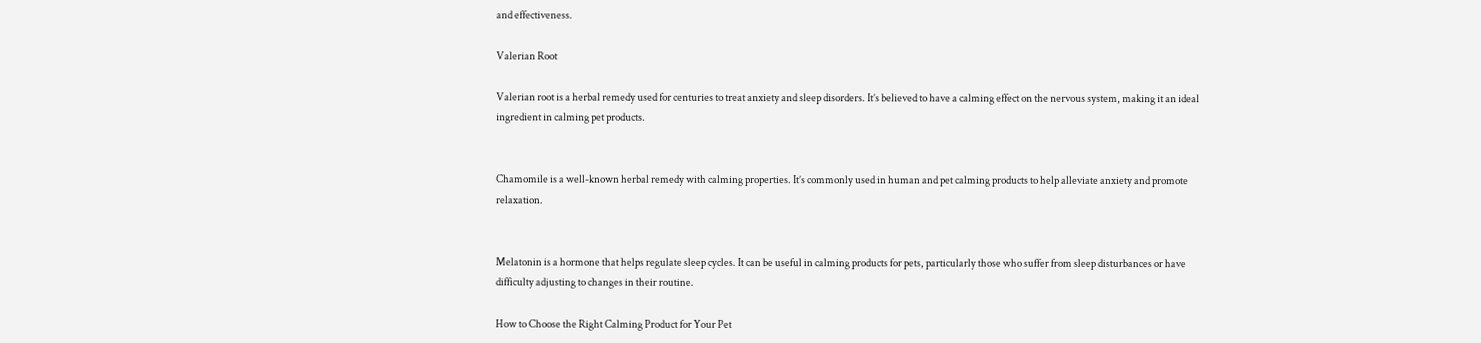and effectiveness.

Valerian Root

Valerian root is a herbal remedy used for centuries to treat anxiety and sleep disorders. It’s believed to have a calming effect on the nervous system, making it an ideal ingredient in calming pet products.


Chamomile is a well-known herbal remedy with calming properties. It’s commonly used in human and pet calming products to help alleviate anxiety and promote relaxation.


Melatonin is a hormone that helps regulate sleep cycles. It can be useful in calming products for pets, particularly those who suffer from sleep disturbances or have difficulty adjusting to changes in their routine.

How to Choose the Right Calming Product for Your Pet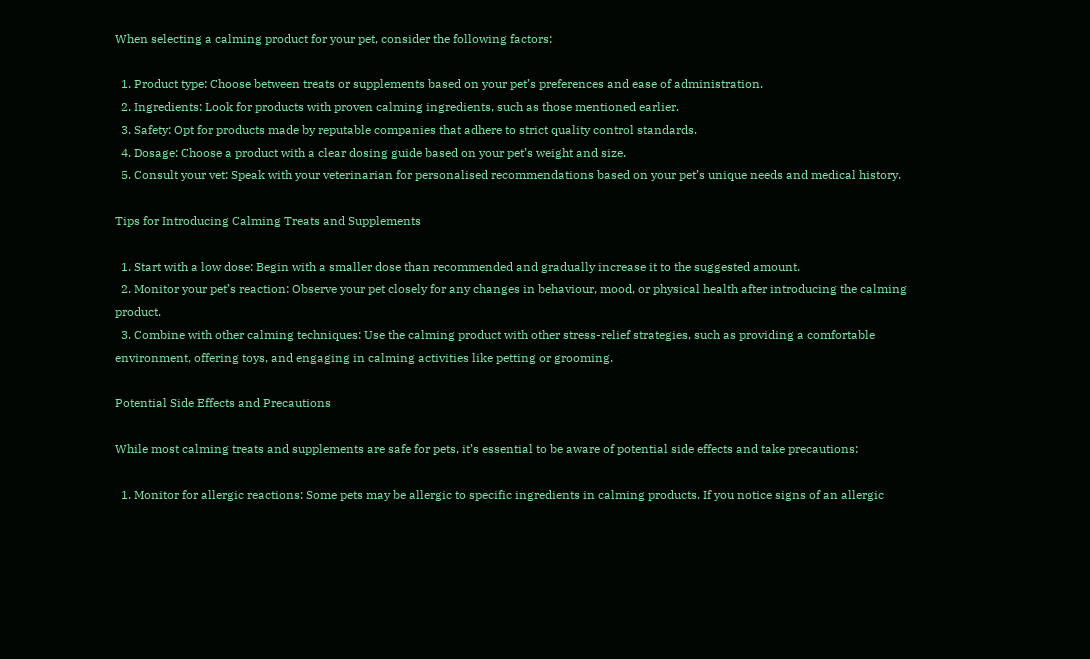When selecting a calming product for your pet, consider the following factors:

  1. Product type: Choose between treats or supplements based on your pet’s preferences and ease of administration.
  2. Ingredients: Look for products with proven calming ingredients, such as those mentioned earlier.
  3. Safety: Opt for products made by reputable companies that adhere to strict quality control standards.
  4. Dosage: Choose a product with a clear dosing guide based on your pet’s weight and size.
  5. Consult your vet: Speak with your veterinarian for personalised recommendations based on your pet’s unique needs and medical history.

Tips for Introducing Calming Treats and Supplements

  1. Start with a low dose: Begin with a smaller dose than recommended and gradually increase it to the suggested amount.
  2. Monitor your pet’s reaction: Observe your pet closely for any changes in behaviour, mood, or physical health after introducing the calming product.
  3. Combine with other calming techniques: Use the calming product with other stress-relief strategies, such as providing a comfortable environment, offering toys, and engaging in calming activities like petting or grooming.

Potential Side Effects and Precautions

While most calming treats and supplements are safe for pets, it’s essential to be aware of potential side effects and take precautions:

  1. Monitor for allergic reactions: Some pets may be allergic to specific ingredients in calming products. If you notice signs of an allergic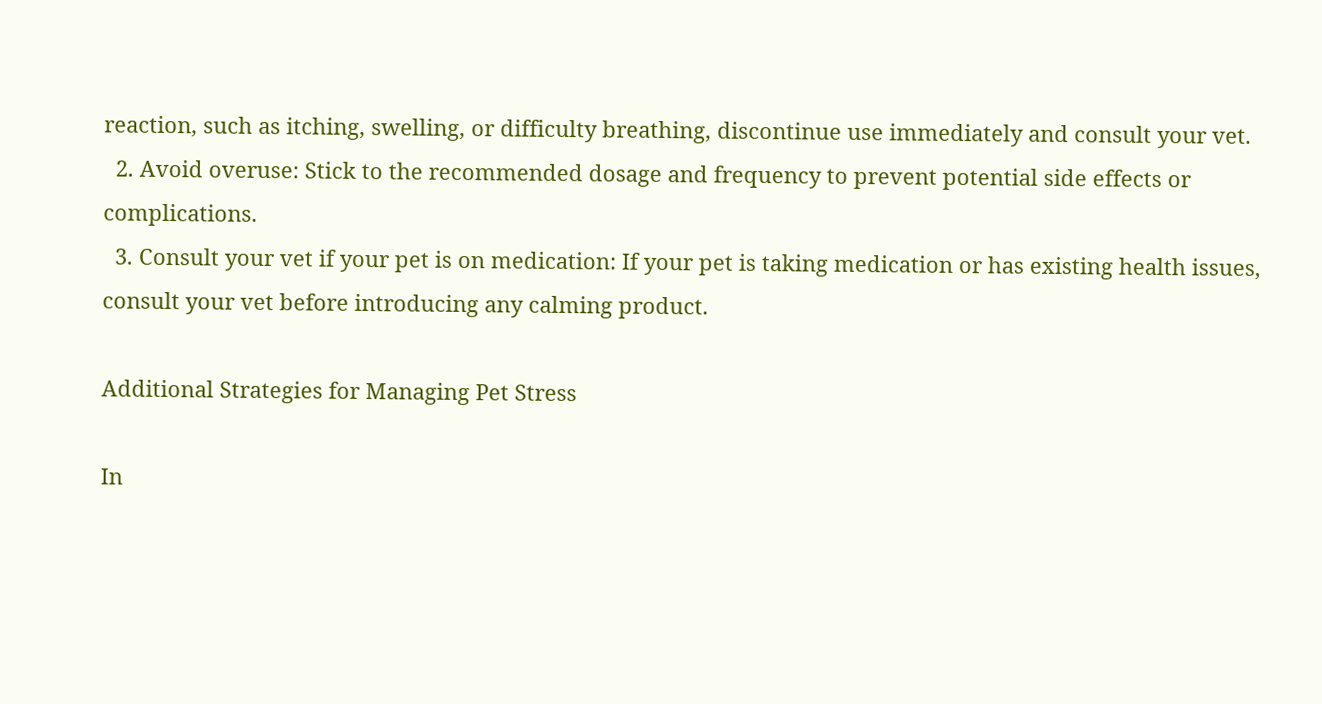reaction, such as itching, swelling, or difficulty breathing, discontinue use immediately and consult your vet.
  2. Avoid overuse: Stick to the recommended dosage and frequency to prevent potential side effects or complications.
  3. Consult your vet if your pet is on medication: If your pet is taking medication or has existing health issues, consult your vet before introducing any calming product.

Additional Strategies for Managing Pet Stress

In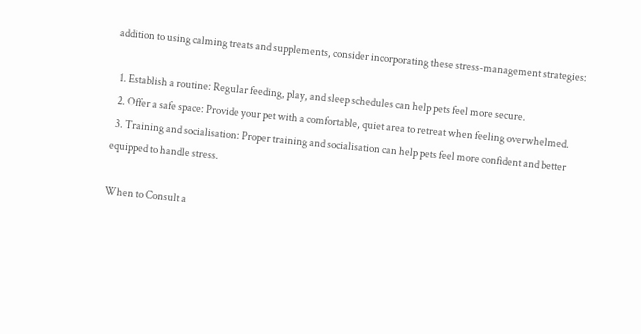addition to using calming treats and supplements, consider incorporating these stress-management strategies:

  1. Establish a routine: Regular feeding, play, and sleep schedules can help pets feel more secure.
  2. Offer a safe space: Provide your pet with a comfortable, quiet area to retreat when feeling overwhelmed.
  3. Training and socialisation: Proper training and socialisation can help pets feel more confident and better equipped to handle stress.

When to Consult a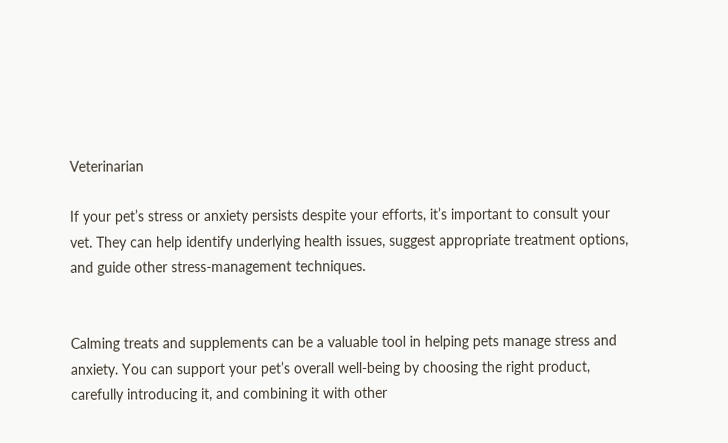Veterinarian

If your pet’s stress or anxiety persists despite your efforts, it’s important to consult your vet. They can help identify underlying health issues, suggest appropriate treatment options, and guide other stress-management techniques.


Calming treats and supplements can be a valuable tool in helping pets manage stress and anxiety. You can support your pet’s overall well-being by choosing the right product, carefully introducing it, and combining it with other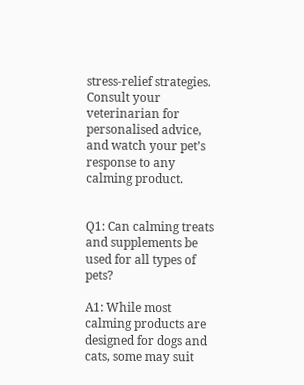stress-relief strategies. Consult your veterinarian for personalised advice, and watch your pet’s response to any calming product.


Q1: Can calming treats and supplements be used for all types of pets?

A1: While most calming products are designed for dogs and cats, some may suit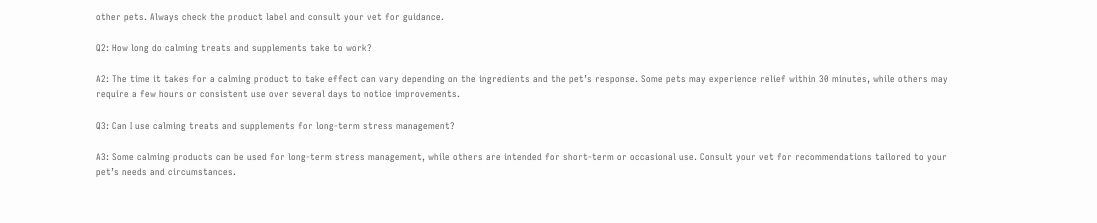other pets. Always check the product label and consult your vet for guidance.

Q2: How long do calming treats and supplements take to work?

A2: The time it takes for a calming product to take effect can vary depending on the ingredients and the pet’s response. Some pets may experience relief within 30 minutes, while others may require a few hours or consistent use over several days to notice improvements.

Q3: Can I use calming treats and supplements for long-term stress management?

A3: Some calming products can be used for long-term stress management, while others are intended for short-term or occasional use. Consult your vet for recommendations tailored to your pet’s needs and circumstances.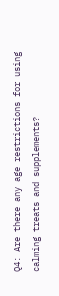Q4: Are there any age restrictions for using calming treats and supplements?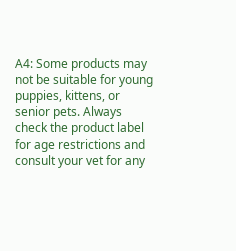A4: Some products may not be suitable for young puppies, kittens, or senior pets. Always check the product label for age restrictions and consult your vet for any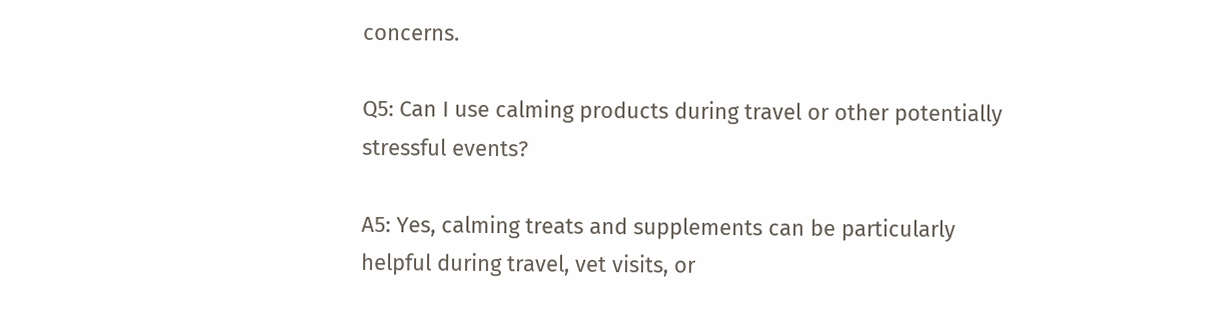concerns.

Q5: Can I use calming products during travel or other potentially stressful events?

A5: Yes, calming treats and supplements can be particularly helpful during travel, vet visits, or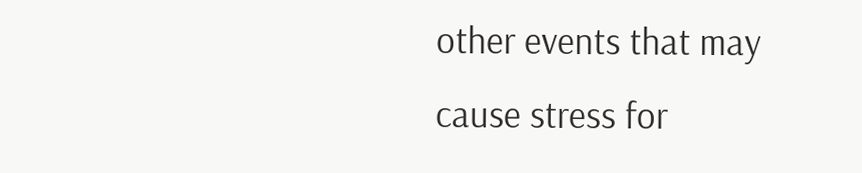other events that may cause stress for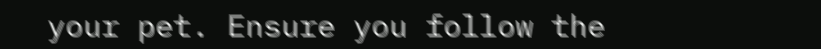your pet. Ensure you follow the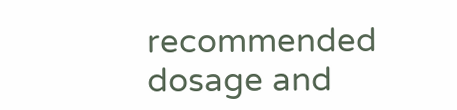recommended dosage and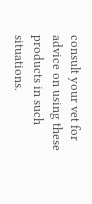consult your vet for advice on using these products in such situations.